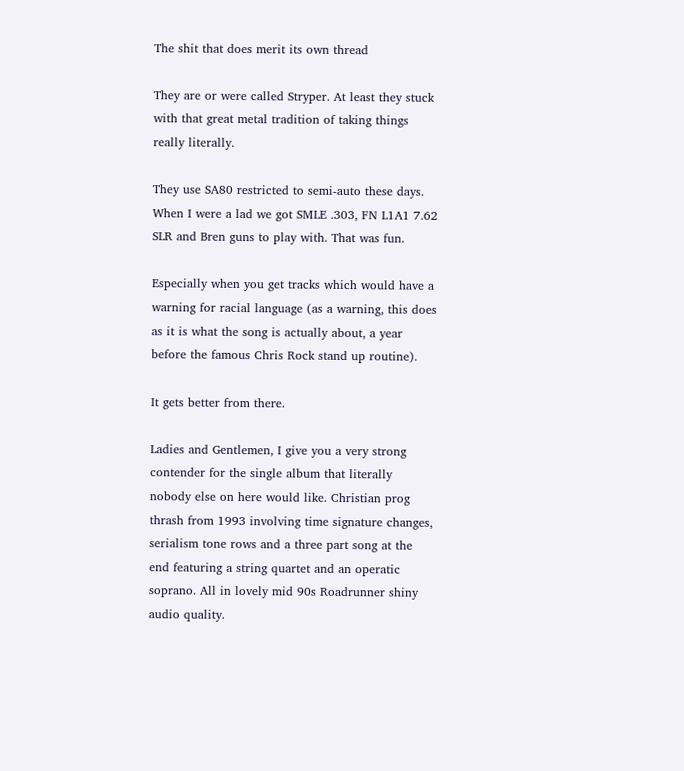The shit that does merit its own thread

They are or were called Stryper. At least they stuck with that great metal tradition of taking things really literally.

They use SA80 restricted to semi-auto these days. When I were a lad we got SMLE .303, FN L1A1 7.62 SLR and Bren guns to play with. That was fun.

Especially when you get tracks which would have a warning for racial language (as a warning, this does as it is what the song is actually about, a year before the famous Chris Rock stand up routine).

It gets better from there.

Ladies and Gentlemen, I give you a very strong contender for the single album that literally nobody else on here would like. Christian prog thrash from 1993 involving time signature changes, serialism tone rows and a three part song at the end featuring a string quartet and an operatic soprano. All in lovely mid 90s Roadrunner shiny audio quality.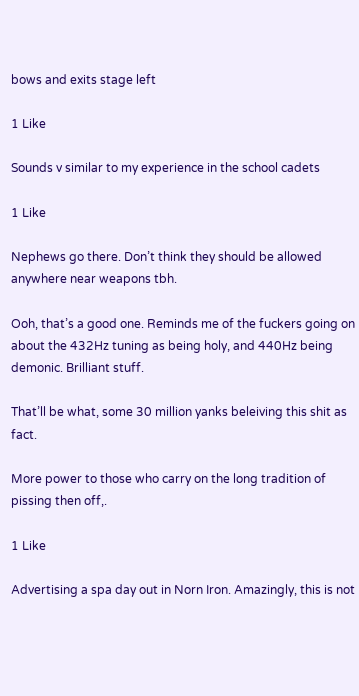bows and exits stage left

1 Like

Sounds v similar to my experience in the school cadets

1 Like

Nephews go there. Don’t think they should be allowed anywhere near weapons tbh.

Ooh, that’s a good one. Reminds me of the fuckers going on about the 432Hz tuning as being holy, and 440Hz being demonic. Brilliant stuff.

That’ll be what, some 30 million yanks beleiving this shit as fact.

More power to those who carry on the long tradition of pissing then off,.

1 Like

Advertising a spa day out in Norn Iron. Amazingly, this is not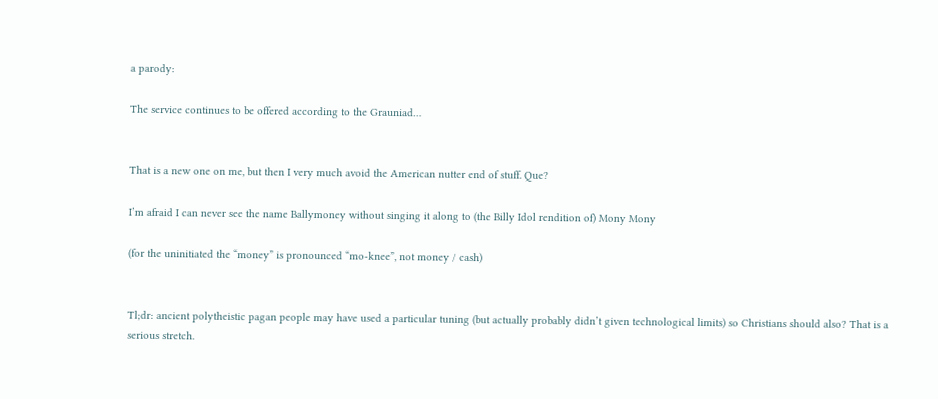a parody:

The service continues to be offered according to the Grauniad…


That is a new one on me, but then I very much avoid the American nutter end of stuff. Que?

I’m afraid I can never see the name Ballymoney without singing it along to (the Billy Idol rendition of) Mony Mony

(for the uninitiated the “money” is pronounced “mo-knee”, not money / cash)


Tl;dr: ancient polytheistic pagan people may have used a particular tuning (but actually probably didn’t given technological limits) so Christians should also? That is a serious stretch.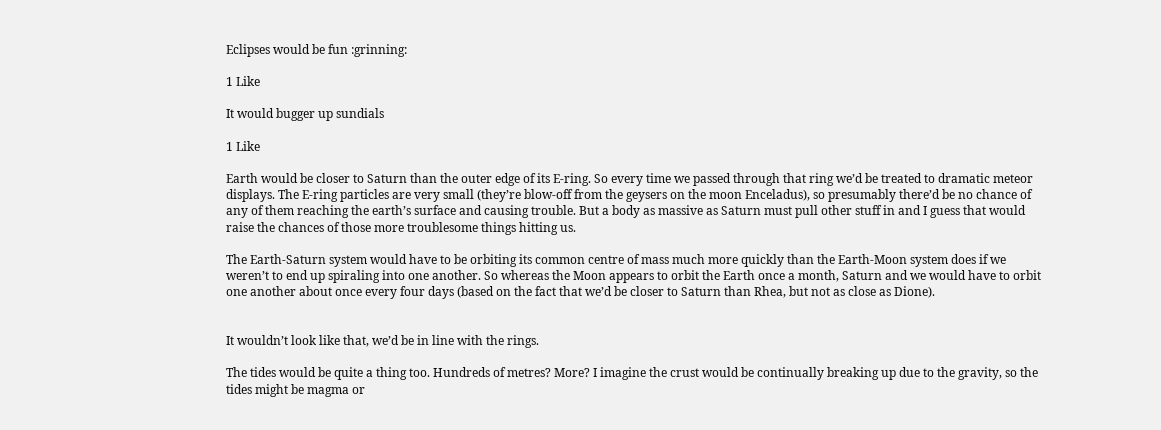Eclipses would be fun :grinning:

1 Like

It would bugger up sundials

1 Like

Earth would be closer to Saturn than the outer edge of its E-ring. So every time we passed through that ring we’d be treated to dramatic meteor displays. The E-ring particles are very small (they’re blow-off from the geysers on the moon Enceladus), so presumably there’d be no chance of any of them reaching the earth’s surface and causing trouble. But a body as massive as Saturn must pull other stuff in and I guess that would raise the chances of those more troublesome things hitting us.

The Earth-Saturn system would have to be orbiting its common centre of mass much more quickly than the Earth-Moon system does if we weren’t to end up spiraling into one another. So whereas the Moon appears to orbit the Earth once a month, Saturn and we would have to orbit one another about once every four days (based on the fact that we’d be closer to Saturn than Rhea, but not as close as Dione).


It wouldn’t look like that, we’d be in line with the rings.

The tides would be quite a thing too. Hundreds of metres? More? I imagine the crust would be continually breaking up due to the gravity, so the tides might be magma or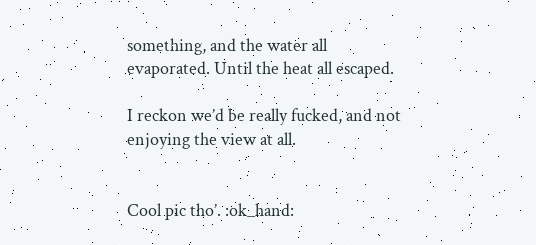something, and the water all evaporated. Until the heat all escaped.

I reckon we’d be really fucked, and not enjoying the view at all.


Cool pic tho’. :ok_hand: